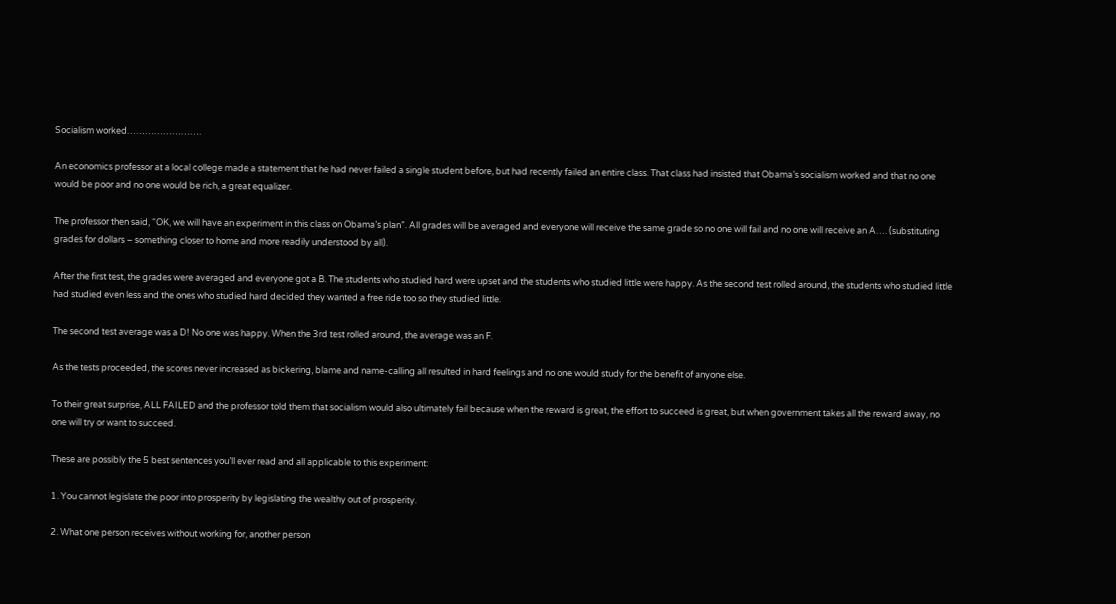Socialism worked…………………….

An economics professor at a local college made a statement that he had never failed a single student before, but had recently failed an entire class. That class had insisted that Obama’s socialism worked and that no one would be poor and no one would be rich, a great equalizer.

The professor then said, “OK, we will have an experiment in this class on Obama’s plan”. All grades will be averaged and everyone will receive the same grade so no one will fail and no one will receive an A…. (substituting grades for dollars – something closer to home and more readily understood by all).

After the first test, the grades were averaged and everyone got a B. The students who studied hard were upset and the students who studied little were happy. As the second test rolled around, the students who studied little had studied even less and the ones who studied hard decided they wanted a free ride too so they studied little.

The second test average was a D! No one was happy. When the 3rd test rolled around, the average was an F.

As the tests proceeded, the scores never increased as bickering, blame and name-calling all resulted in hard feelings and no one would study for the benefit of anyone else.

To their great surprise, ALL FAILED and the professor told them that socialism would also ultimately fail because when the reward is great, the effort to succeed is great, but when government takes all the reward away, no one will try or want to succeed.

These are possibly the 5 best sentences you’ll ever read and all applicable to this experiment:

1. You cannot legislate the poor into prosperity by legislating the wealthy out of prosperity.

2. What one person receives without working for, another person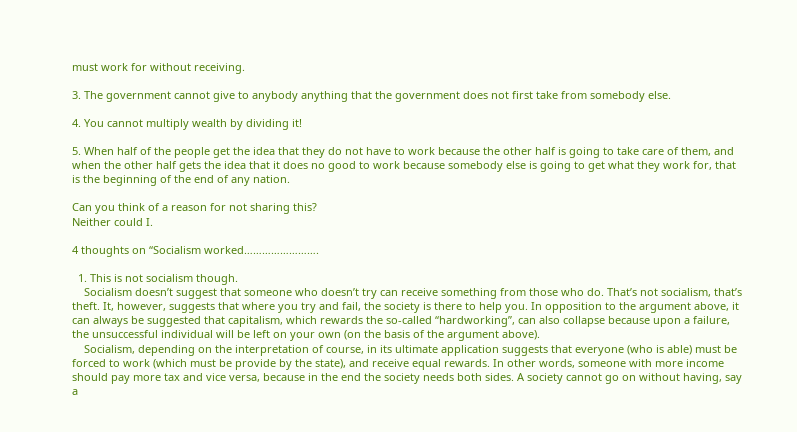must work for without receiving.

3. The government cannot give to anybody anything that the government does not first take from somebody else.

4. You cannot multiply wealth by dividing it!

5. When half of the people get the idea that they do not have to work because the other half is going to take care of them, and when the other half gets the idea that it does no good to work because somebody else is going to get what they work for, that is the beginning of the end of any nation.

Can you think of a reason for not sharing this?
Neither could I.

4 thoughts on “Socialism worked…………………….

  1. This is not socialism though.
    Socialism doesn’t suggest that someone who doesn’t try can receive something from those who do. That’s not socialism, that’s theft. It, however, suggests that where you try and fail, the society is there to help you. In opposition to the argument above, it can always be suggested that capitalism, which rewards the so-called “hardworking”, can also collapse because upon a failure, the unsuccessful individual will be left on your own (on the basis of the argument above).
    Socialism, depending on the interpretation of course, in its ultimate application suggests that everyone (who is able) must be forced to work (which must be provide by the state), and receive equal rewards. In other words, someone with more income should pay more tax and vice versa, because in the end the society needs both sides. A society cannot go on without having, say a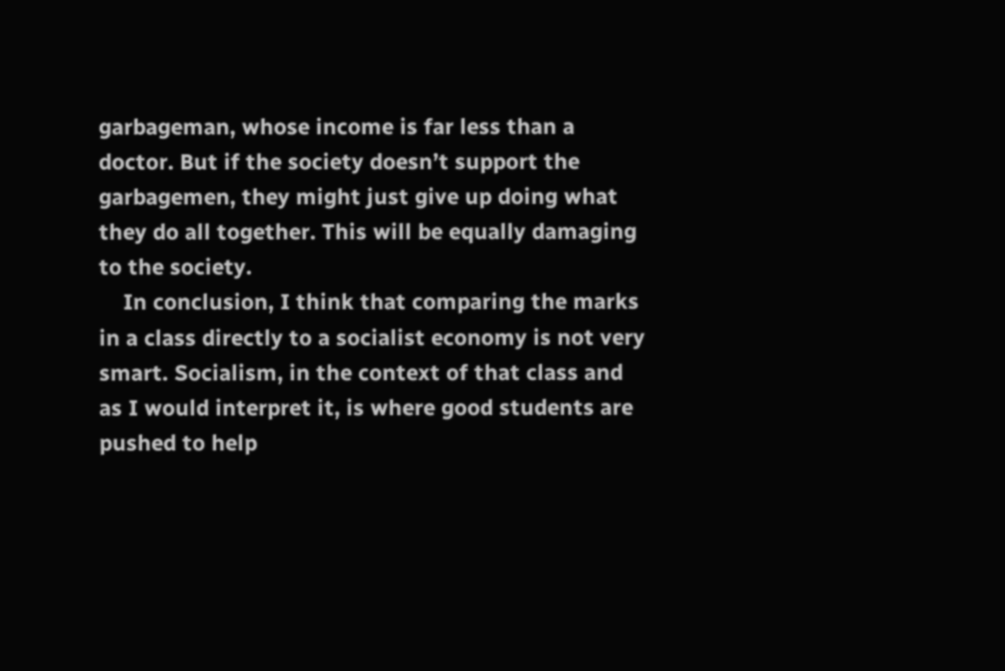garbageman, whose income is far less than a doctor. But if the society doesn’t support the garbagemen, they might just give up doing what they do all together. This will be equally damaging to the society.
    In conclusion, I think that comparing the marks in a class directly to a socialist economy is not very smart. Socialism, in the context of that class and as I would interpret it, is where good students are pushed to help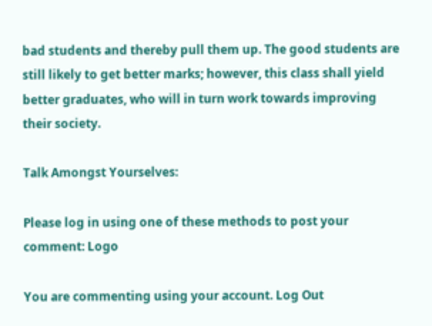bad students and thereby pull them up. The good students are still likely to get better marks; however, this class shall yield better graduates, who will in turn work towards improving their society.

Talk Amongst Yourselves:

Please log in using one of these methods to post your comment: Logo

You are commenting using your account. Log Out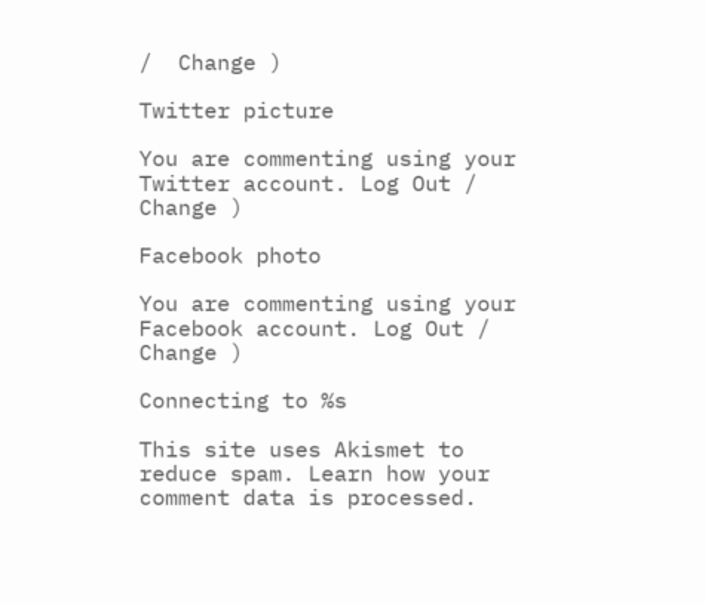/  Change )

Twitter picture

You are commenting using your Twitter account. Log Out /  Change )

Facebook photo

You are commenting using your Facebook account. Log Out /  Change )

Connecting to %s

This site uses Akismet to reduce spam. Learn how your comment data is processed.